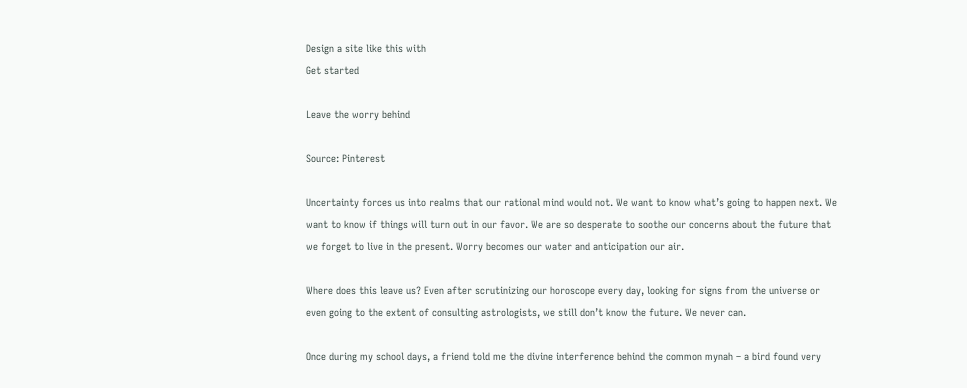Design a site like this with
Get started

Leave the worry behind

Source: Pinterest

Uncertainty forces us into realms that our rational mind would not. We want to know what’s going to happen next. We want to know if things will turn out in our favor. We are so desperate to soothe our concerns about the future that we forget to live in the present. Worry becomes our water and anticipation our air.

Where does this leave us? Even after scrutinizing our horoscope every day, looking for signs from the universe or even going to the extent of consulting astrologists, we still don’t know the future. We never can.

Once during my school days, a friend told me the divine interference behind the common mynah – a bird found very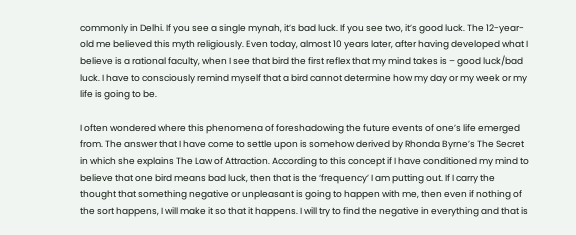commonly in Delhi. If you see a single mynah, it’s bad luck. If you see two, it’s good luck. The 12-year-old me believed this myth religiously. Even today, almost 10 years later, after having developed what I believe is a rational faculty, when I see that bird the first reflex that my mind takes is – good luck/bad luck. I have to consciously remind myself that a bird cannot determine how my day or my week or my life is going to be.

I often wondered where this phenomena of foreshadowing the future events of one’s life emerged from. The answer that I have come to settle upon is somehow derived by Rhonda Byrne’s The Secret in which she explains The Law of Attraction. According to this concept if I have conditioned my mind to believe that one bird means bad luck, then that is the ‘frequency’ I am putting out. If I carry the thought that something negative or unpleasant is going to happen with me, then even if nothing of the sort happens, I will make it so that it happens. I will try to find the negative in everything and that is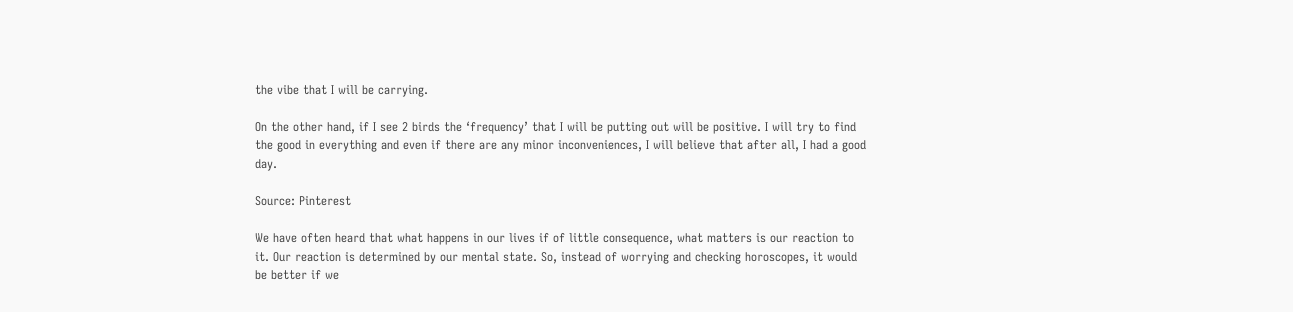the vibe that I will be carrying.

On the other hand, if I see 2 birds the ‘frequency’ that I will be putting out will be positive. I will try to find the good in everything and even if there are any minor inconveniences, I will believe that after all, I had a good day.

Source: Pinterest

We have often heard that what happens in our lives if of little consequence, what matters is our reaction to it. Our reaction is determined by our mental state. So, instead of worrying and checking horoscopes, it would be better if we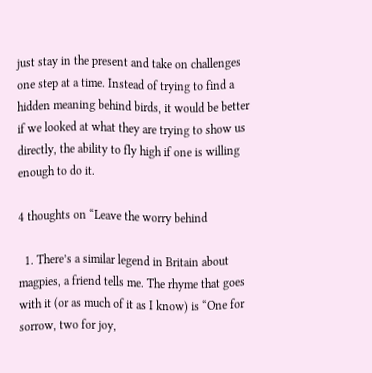just stay in the present and take on challenges one step at a time. Instead of trying to find a hidden meaning behind birds, it would be better if we looked at what they are trying to show us directly, the ability to fly high if one is willing enough to do it.

4 thoughts on “Leave the worry behind

  1. There’s a similar legend in Britain about magpies, a friend tells me. The rhyme that goes with it (or as much of it as I know) is “One for sorrow, two for joy,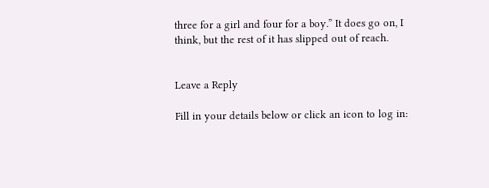three for a girl and four for a boy.” It does go on, I think, but the rest of it has slipped out of reach.


Leave a Reply

Fill in your details below or click an icon to log in: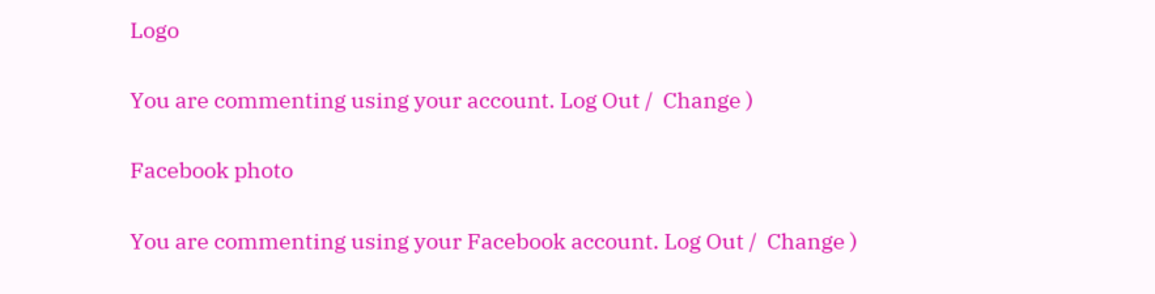Logo

You are commenting using your account. Log Out /  Change )

Facebook photo

You are commenting using your Facebook account. Log Out /  Change )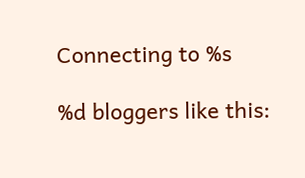Connecting to %s

%d bloggers like this: